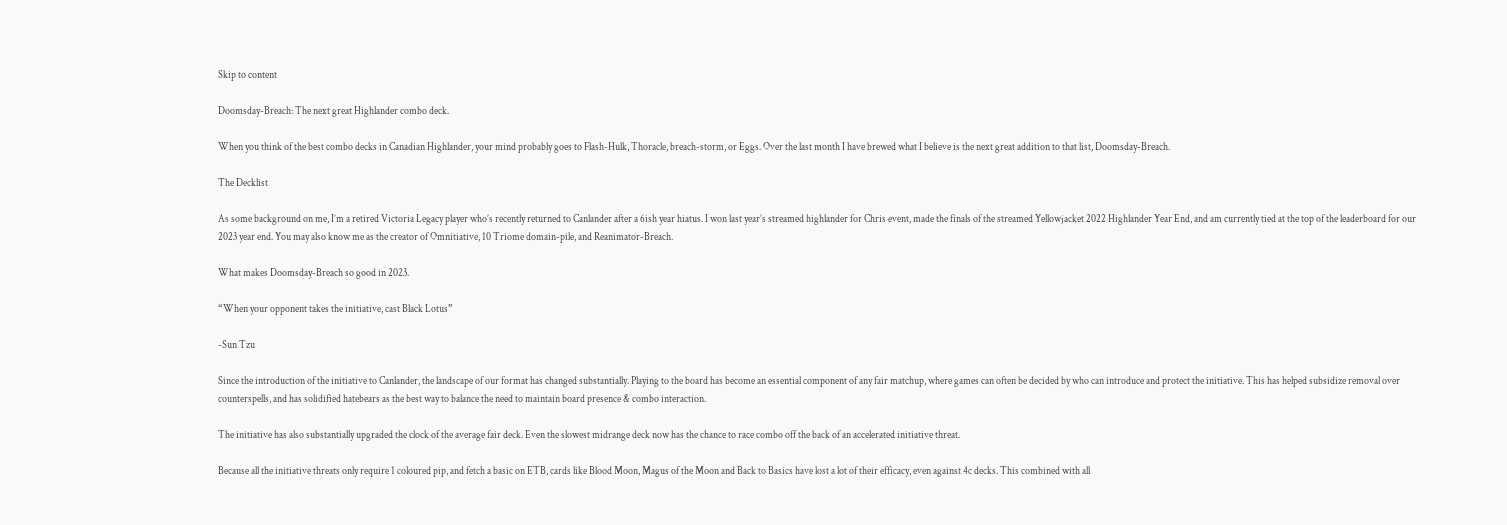Skip to content

Doomsday-Breach: The next great Highlander combo deck.

When you think of the best combo decks in Canadian Highlander, your mind probably goes to Flash-Hulk, Thoracle, breach-storm, or Eggs. Over the last month I have brewed what I believe is the next great addition to that list, Doomsday-Breach.

The Decklist

As some background on me, I’m a retired Victoria Legacy player who’s recently returned to Canlander after a 6ish year hiatus. I won last year’s streamed highlander for Chris event, made the finals of the streamed Yellowjacket 2022 Highlander Year End, and am currently tied at the top of the leaderboard for our 2023 year end. You may also know me as the creator of Omnitiative, 10 Triome domain-pile, and Reanimator-Breach.

What makes Doomsday-Breach so good in 2023.

“When your opponent takes the initiative, cast Black Lotus”

-Sun Tzu

Since the introduction of the initiative to Canlander, the landscape of our format has changed substantially. Playing to the board has become an essential component of any fair matchup, where games can often be decided by who can introduce and protect the initiative. This has helped subsidize removal over counterspells, and has solidified hatebears as the best way to balance the need to maintain board presence & combo interaction.

The initiative has also substantially upgraded the clock of the average fair deck. Even the slowest midrange deck now has the chance to race combo off the back of an accelerated initiative threat.

Because all the initiative threats only require 1 coloured pip, and fetch a basic on ETB, cards like Blood Moon, Magus of the Moon and Back to Basics have lost a lot of their efficacy, even against 4c decks. This combined with all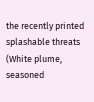the recently printed splashable threats (White plume, seasoned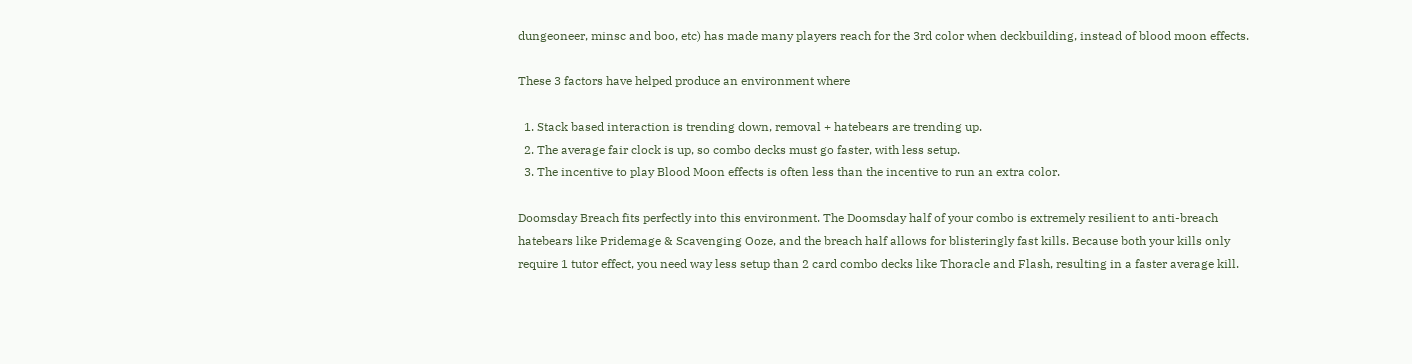dungeoneer, minsc and boo, etc) has made many players reach for the 3rd color when deckbuilding, instead of blood moon effects.

These 3 factors have helped produce an environment where

  1. Stack based interaction is trending down, removal + hatebears are trending up.
  2. The average fair clock is up, so combo decks must go faster, with less setup.
  3. The incentive to play Blood Moon effects is often less than the incentive to run an extra color.

Doomsday Breach fits perfectly into this environment. The Doomsday half of your combo is extremely resilient to anti-breach hatebears like Pridemage & Scavenging Ooze, and the breach half allows for blisteringly fast kills. Because both your kills only require 1 tutor effect, you need way less setup than 2 card combo decks like Thoracle and Flash, resulting in a faster average kill.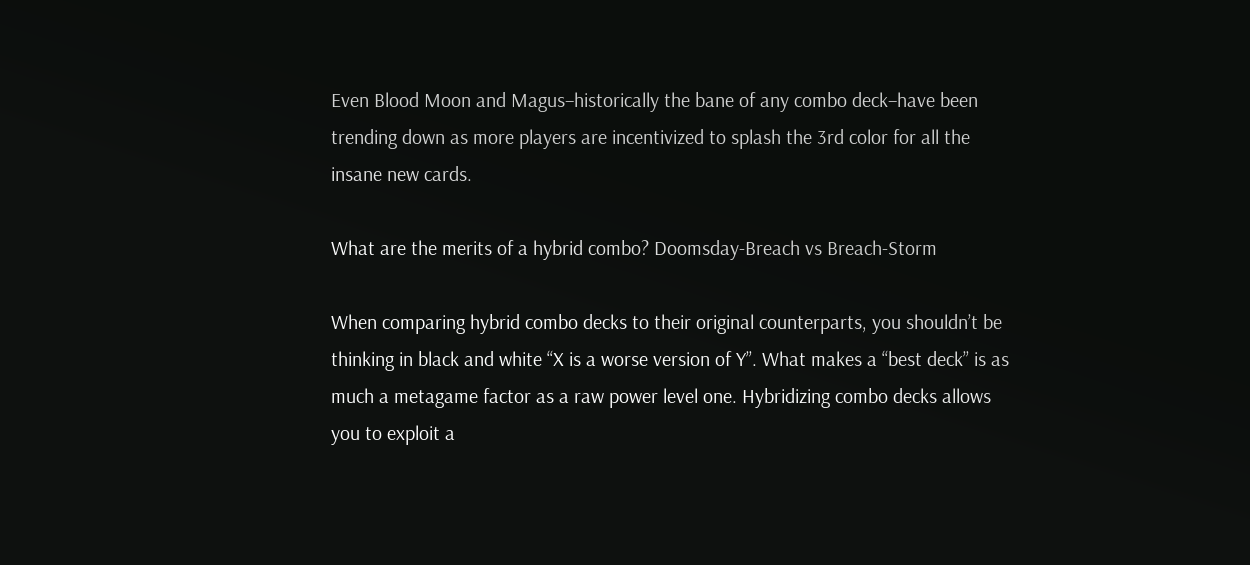Even Blood Moon and Magus–historically the bane of any combo deck–have been trending down as more players are incentivized to splash the 3rd color for all the insane new cards.

What are the merits of a hybrid combo? Doomsday-Breach vs Breach-Storm

When comparing hybrid combo decks to their original counterparts, you shouldn’t be thinking in black and white “X is a worse version of Y”. What makes a “best deck” is as much a metagame factor as a raw power level one. Hybridizing combo decks allows you to exploit a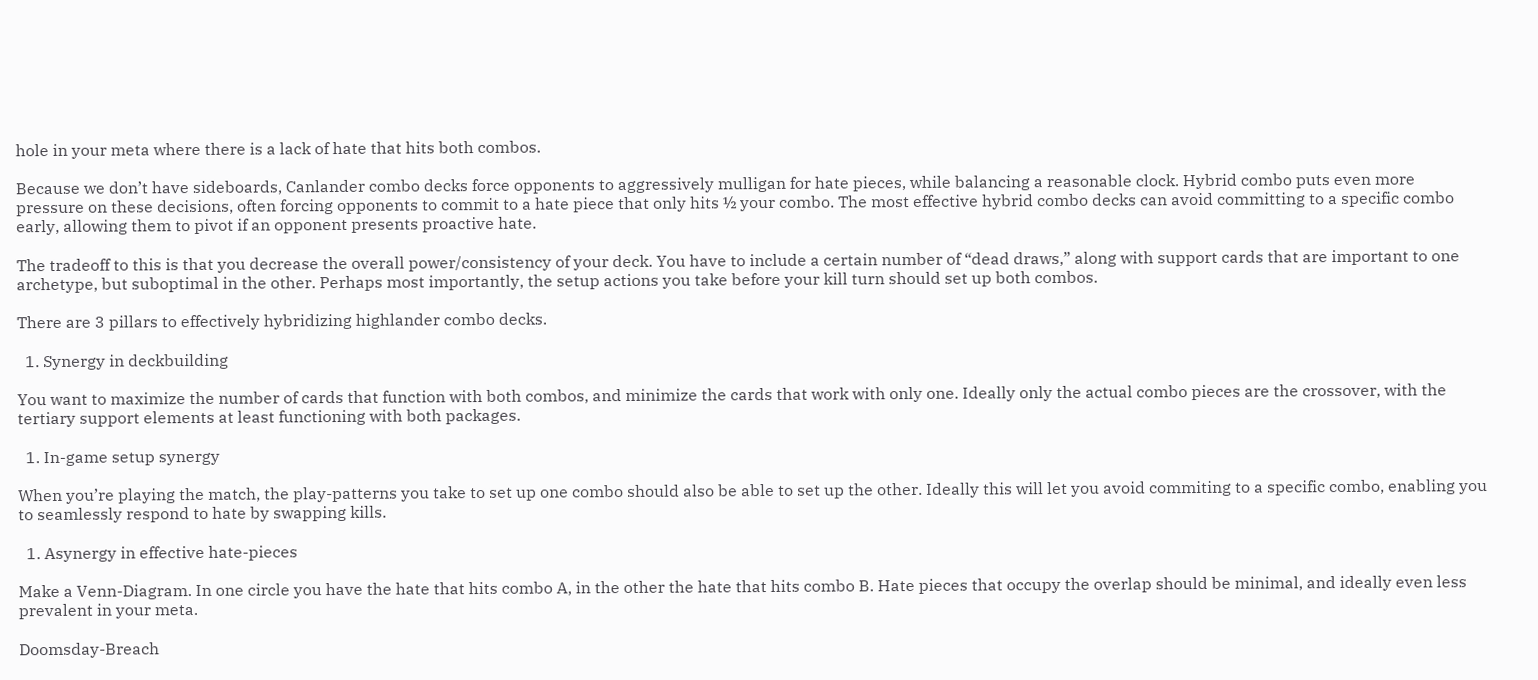hole in your meta where there is a lack of hate that hits both combos.

Because we don’t have sideboards, Canlander combo decks force opponents to aggressively mulligan for hate pieces, while balancing a reasonable clock. Hybrid combo puts even more pressure on these decisions, often forcing opponents to commit to a hate piece that only hits ½ your combo. The most effective hybrid combo decks can avoid committing to a specific combo early, allowing them to pivot if an opponent presents proactive hate.

The tradeoff to this is that you decrease the overall power/consistency of your deck. You have to include a certain number of “dead draws,” along with support cards that are important to one archetype, but suboptimal in the other. Perhaps most importantly, the setup actions you take before your kill turn should set up both combos.

There are 3 pillars to effectively hybridizing highlander combo decks.

  1. Synergy in deckbuilding

You want to maximize the number of cards that function with both combos, and minimize the cards that work with only one. Ideally only the actual combo pieces are the crossover, with the tertiary support elements at least functioning with both packages.

  1. In-game setup synergy

When you’re playing the match, the play-patterns you take to set up one combo should also be able to set up the other. Ideally this will let you avoid commiting to a specific combo, enabling you to seamlessly respond to hate by swapping kills.

  1. Asynergy in effective hate-pieces

Make a Venn-Diagram. In one circle you have the hate that hits combo A, in the other the hate that hits combo B. Hate pieces that occupy the overlap should be minimal, and ideally even less prevalent in your meta.

Doomsday-Breach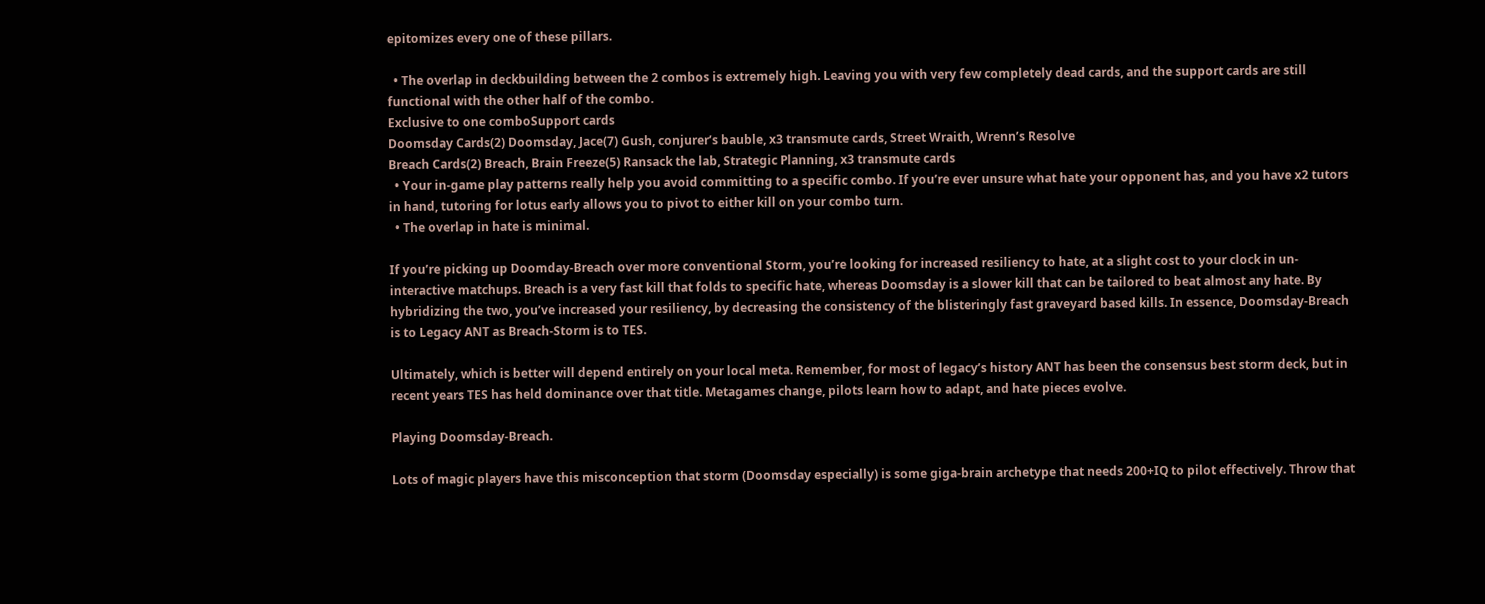epitomizes every one of these pillars.

  • The overlap in deckbuilding between the 2 combos is extremely high. Leaving you with very few completely dead cards, and the support cards are still functional with the other half of the combo.
Exclusive to one comboSupport cards
Doomsday Cards(2) Doomsday, Jace(7) Gush, conjurer’s bauble, x3 transmute cards, Street Wraith, Wrenn’s Resolve
Breach Cards(2) Breach, Brain Freeze(5) Ransack the lab, Strategic Planning, x3 transmute cards
  • Your in-game play patterns really help you avoid committing to a specific combo. If you’re ever unsure what hate your opponent has, and you have x2 tutors in hand, tutoring for lotus early allows you to pivot to either kill on your combo turn.
  • The overlap in hate is minimal.

If you’re picking up Doomday-Breach over more conventional Storm, you’re looking for increased resiliency to hate, at a slight cost to your clock in un-interactive matchups. Breach is a very fast kill that folds to specific hate, whereas Doomsday is a slower kill that can be tailored to beat almost any hate. By hybridizing the two, you’ve increased your resiliency, by decreasing the consistency of the blisteringly fast graveyard based kills. In essence, Doomsday-Breach is to Legacy ANT as Breach-Storm is to TES.

Ultimately, which is better will depend entirely on your local meta. Remember, for most of legacy’s history ANT has been the consensus best storm deck, but in recent years TES has held dominance over that title. Metagames change, pilots learn how to adapt, and hate pieces evolve.

Playing Doomsday-Breach.

Lots of magic players have this misconception that storm (Doomsday especially) is some giga-brain archetype that needs 200+IQ to pilot effectively. Throw that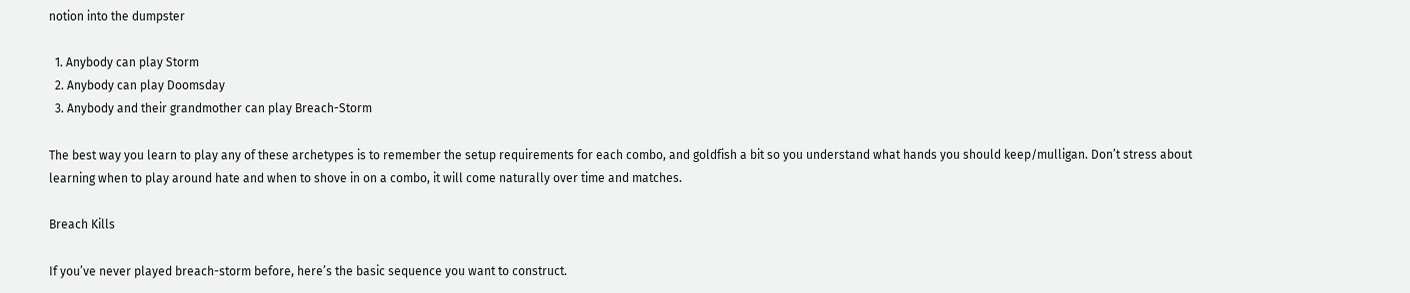notion into the dumpster

  1. Anybody can play Storm
  2. Anybody can play Doomsday
  3. Anybody and their grandmother can play Breach-Storm

The best way you learn to play any of these archetypes is to remember the setup requirements for each combo, and goldfish a bit so you understand what hands you should keep/mulligan. Don’t stress about learning when to play around hate and when to shove in on a combo, it will come naturally over time and matches.

Breach Kills

If you’ve never played breach-storm before, here’s the basic sequence you want to construct.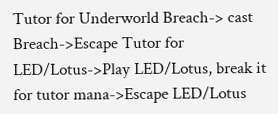Tutor for Underworld Breach-> cast Breach->Escape Tutor for LED/Lotus->Play LED/Lotus, break it for tutor mana->Escape LED/Lotus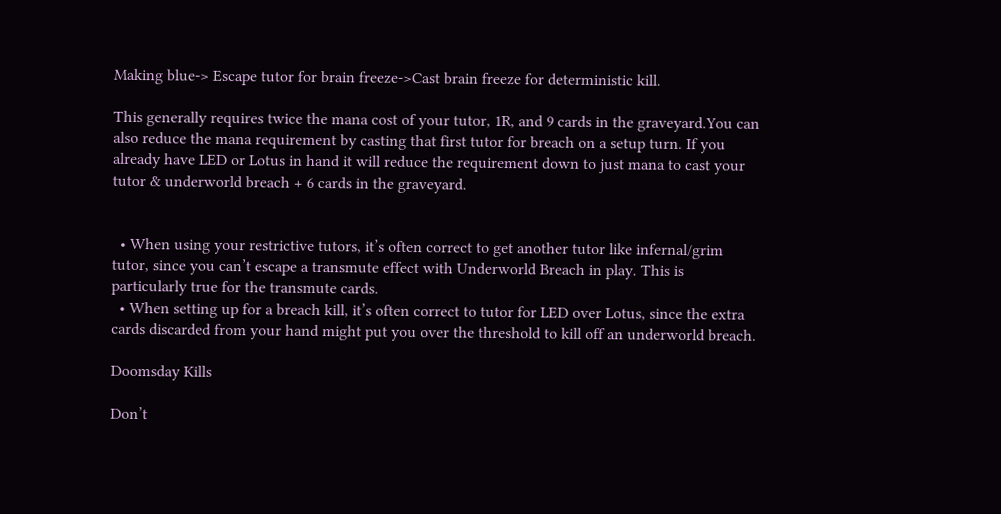Making blue-> Escape tutor for brain freeze->Cast brain freeze for deterministic kill.

This generally requires twice the mana cost of your tutor, 1R, and 9 cards in the graveyard.You can also reduce the mana requirement by casting that first tutor for breach on a setup turn. If you already have LED or Lotus in hand it will reduce the requirement down to just mana to cast your tutor & underworld breach + 6 cards in the graveyard.


  • When using your restrictive tutors, it’s often correct to get another tutor like infernal/grim tutor, since you can’t escape a transmute effect with Underworld Breach in play. This is particularly true for the transmute cards.
  • When setting up for a breach kill, it’s often correct to tutor for LED over Lotus, since the extra cards discarded from your hand might put you over the threshold to kill off an underworld breach.

Doomsday Kills

Don’t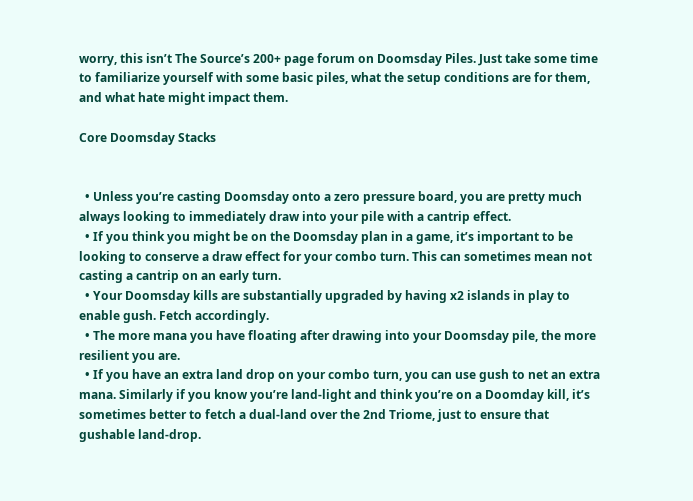worry, this isn’t The Source’s 200+ page forum on Doomsday Piles. Just take some time to familiarize yourself with some basic piles, what the setup conditions are for them, and what hate might impact them.

Core Doomsday Stacks


  • Unless you’re casting Doomsday onto a zero pressure board, you are pretty much always looking to immediately draw into your pile with a cantrip effect.
  • If you think you might be on the Doomsday plan in a game, it’s important to be looking to conserve a draw effect for your combo turn. This can sometimes mean not casting a cantrip on an early turn.
  • Your Doomsday kills are substantially upgraded by having x2 islands in play to enable gush. Fetch accordingly.
  • The more mana you have floating after drawing into your Doomsday pile, the more resilient you are.
  • If you have an extra land drop on your combo turn, you can use gush to net an extra mana. Similarly if you know you’re land-light and think you’re on a Doomday kill, it’s sometimes better to fetch a dual-land over the 2nd Triome, just to ensure that gushable land-drop.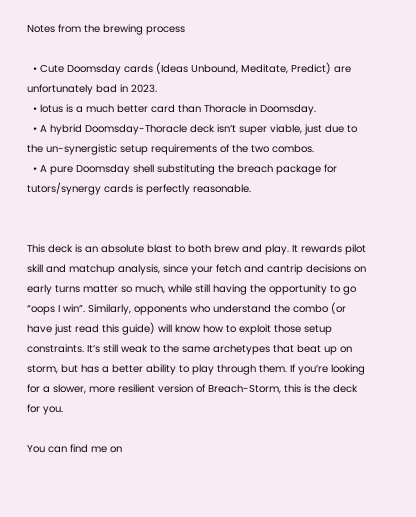Notes from the brewing process

  • Cute Doomsday cards (Ideas Unbound, Meditate, Predict) are unfortunately bad in 2023.
  • lotus is a much better card than Thoracle in Doomsday.
  • A hybrid Doomsday-Thoracle deck isn’t super viable, just due to the un-synergistic setup requirements of the two combos.
  • A pure Doomsday shell substituting the breach package for tutors/synergy cards is perfectly reasonable.


This deck is an absolute blast to both brew and play. It rewards pilot skill and matchup analysis, since your fetch and cantrip decisions on early turns matter so much, while still having the opportunity to go “oops I win”. Similarly, opponents who understand the combo (or have just read this guide) will know how to exploit those setup constraints. It’s still weak to the same archetypes that beat up on storm, but has a better ability to play through them. If you’re looking for a slower, more resilient version of Breach-Storm, this is the deck for you.

You can find me on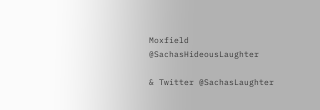Moxfield @SachasHideousLaughter

& Twitter @SachasLaughter